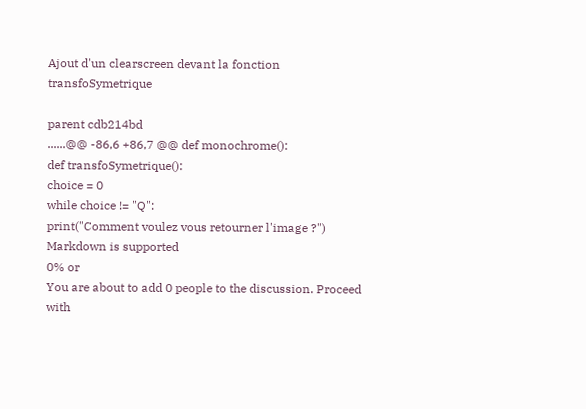Ajout d'un clearscreen devant la fonction transfoSymetrique

parent cdb214bd
......@@ -86,6 +86,7 @@ def monochrome():
def transfoSymetrique():
choice = 0
while choice != "Q":
print("Comment voulez vous retourner l'image ?")
Markdown is supported
0% or
You are about to add 0 people to the discussion. Proceed with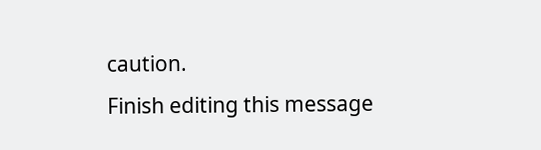caution.
Finish editing this message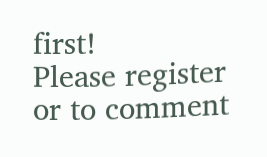first!
Please register or to comment